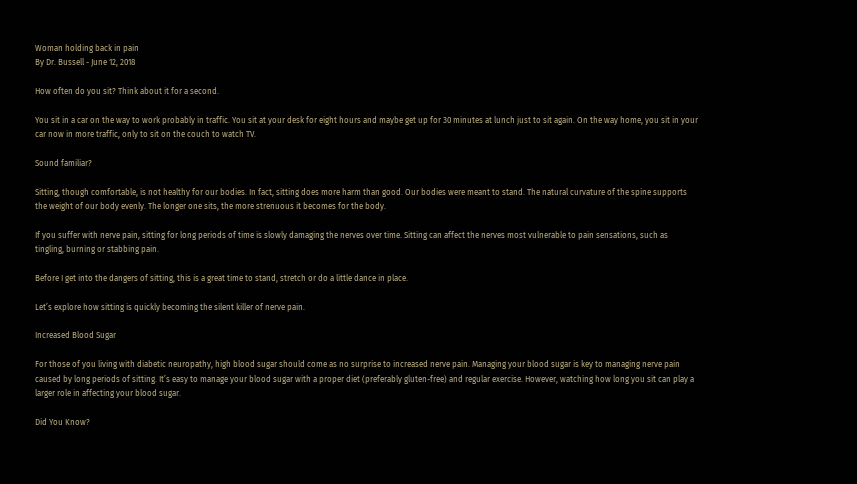Woman holding back in pain
By Dr. Bussell - June 12, 2018

How often do you sit? Think about it for a second.

You sit in a car on the way to work probably in traffic. You sit at your desk for eight hours and maybe get up for 30 minutes at lunch just to sit again. On the way home, you sit in your car now in more traffic, only to sit on the couch to watch TV.

Sound familiar?

Sitting, though comfortable, is not healthy for our bodies. In fact, sitting does more harm than good. Our bodies were meant to stand. The natural curvature of the spine supports the weight of our body evenly. The longer one sits, the more strenuous it becomes for the body.

If you suffer with nerve pain, sitting for long periods of time is slowly damaging the nerves over time. Sitting can affect the nerves most vulnerable to pain sensations, such as tingling, burning or stabbing pain.

Before I get into the dangers of sitting, this is a great time to stand, stretch or do a little dance in place.

Let’s explore how sitting is quickly becoming the silent killer of nerve pain.

Increased Blood Sugar

For those of you living with diabetic neuropathy, high blood sugar should come as no surprise to increased nerve pain. Managing your blood sugar is key to managing nerve pain caused by long periods of sitting. It’s easy to manage your blood sugar with a proper diet (preferably gluten-free) and regular exercise. However, watching how long you sit can play a larger role in affecting your blood sugar.

Did You Know?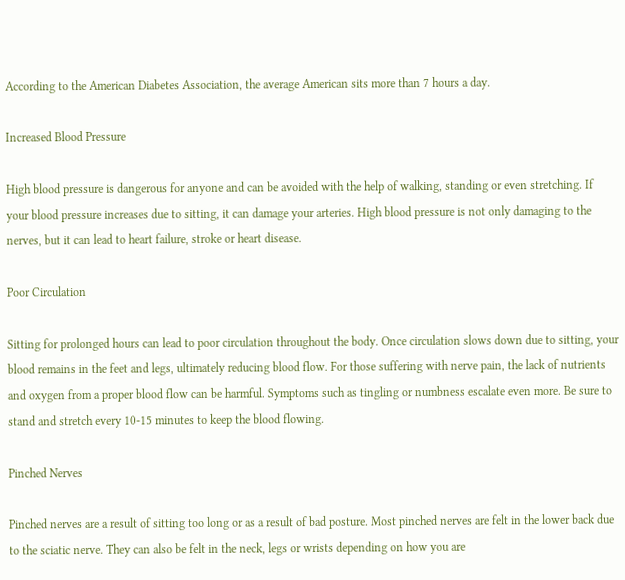According to the American Diabetes Association, the average American sits more than 7 hours a day.

Increased Blood Pressure

High blood pressure is dangerous for anyone and can be avoided with the help of walking, standing or even stretching. If your blood pressure increases due to sitting, it can damage your arteries. High blood pressure is not only damaging to the nerves, but it can lead to heart failure, stroke or heart disease.

Poor Circulation

Sitting for prolonged hours can lead to poor circulation throughout the body. Once circulation slows down due to sitting, your blood remains in the feet and legs, ultimately reducing blood flow. For those suffering with nerve pain, the lack of nutrients and oxygen from a proper blood flow can be harmful. Symptoms such as tingling or numbness escalate even more. Be sure to stand and stretch every 10-15 minutes to keep the blood flowing.

Pinched Nerves

Pinched nerves are a result of sitting too long or as a result of bad posture. Most pinched nerves are felt in the lower back due to the sciatic nerve. They can also be felt in the neck, legs or wrists depending on how you are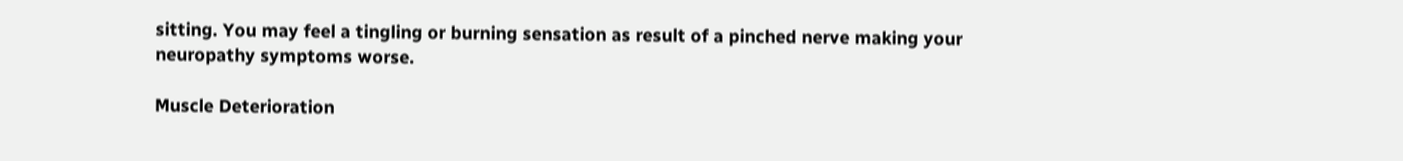sitting. You may feel a tingling or burning sensation as result of a pinched nerve making your neuropathy symptoms worse.

Muscle Deterioration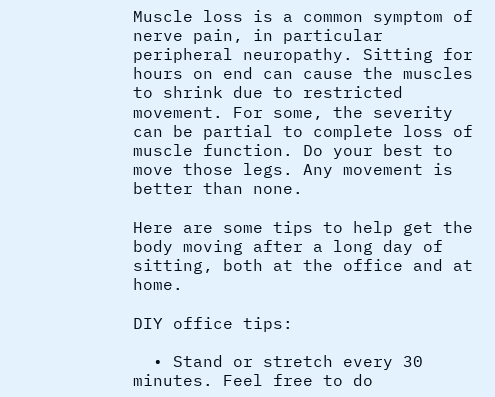Muscle loss is a common symptom of nerve pain, in particular peripheral neuropathy. Sitting for hours on end can cause the muscles to shrink due to restricted movement. For some, the severity can be partial to complete loss of muscle function. Do your best to move those legs. Any movement is better than none.

Here are some tips to help get the body moving after a long day of sitting, both at the office and at home.

DIY office tips:

  • Stand or stretch every 30 minutes. Feel free to do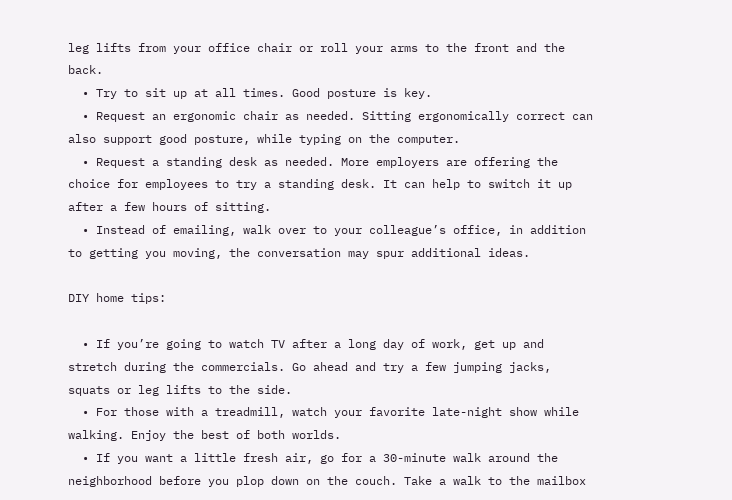leg lifts from your office chair or roll your arms to the front and the back.
  • Try to sit up at all times. Good posture is key.
  • Request an ergonomic chair as needed. Sitting ergonomically correct can also support good posture, while typing on the computer.
  • Request a standing desk as needed. More employers are offering the choice for employees to try a standing desk. It can help to switch it up after a few hours of sitting.
  • Instead of emailing, walk over to your colleague’s office, in addition to getting you moving, the conversation may spur additional ideas.

DIY home tips:

  • If you’re going to watch TV after a long day of work, get up and stretch during the commercials. Go ahead and try a few jumping jacks, squats or leg lifts to the side.
  • For those with a treadmill, watch your favorite late-night show while walking. Enjoy the best of both worlds.
  • If you want a little fresh air, go for a 30-minute walk around the neighborhood before you plop down on the couch. Take a walk to the mailbox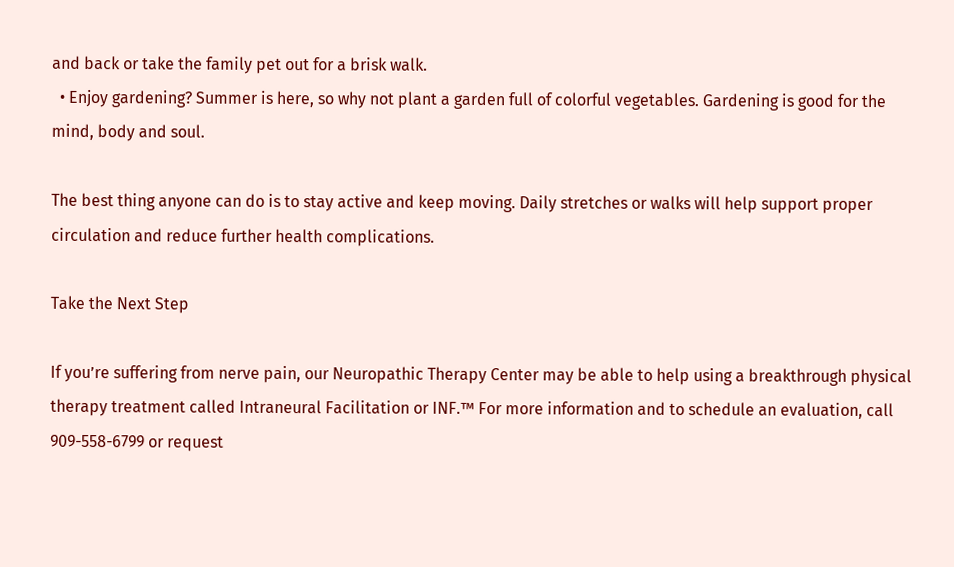and back or take the family pet out for a brisk walk.
  • Enjoy gardening? Summer is here, so why not plant a garden full of colorful vegetables. Gardening is good for the mind, body and soul.

The best thing anyone can do is to stay active and keep moving. Daily stretches or walks will help support proper circulation and reduce further health complications.

Take the Next Step

If you’re suffering from nerve pain, our Neuropathic Therapy Center may be able to help using a breakthrough physical therapy treatment called Intraneural Facilitation or INF.™ For more information and to schedule an evaluation, call 909-558-6799 or request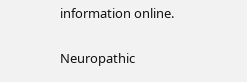information online.

Neuropathic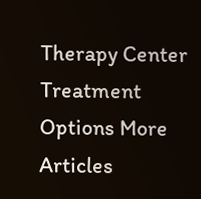Therapy Center Treatment Options More Articles